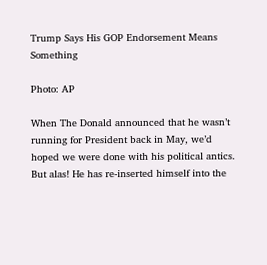Trump Says His GOP Endorsement Means Something

Photo: AP

When The Donald announced that he wasn’t running for President back in May, we’d hoped we were done with his political antics. But alas! He has re-inserted himself into the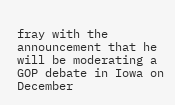fray with the announcement that he will be moderating a GOP debate in Iowa on December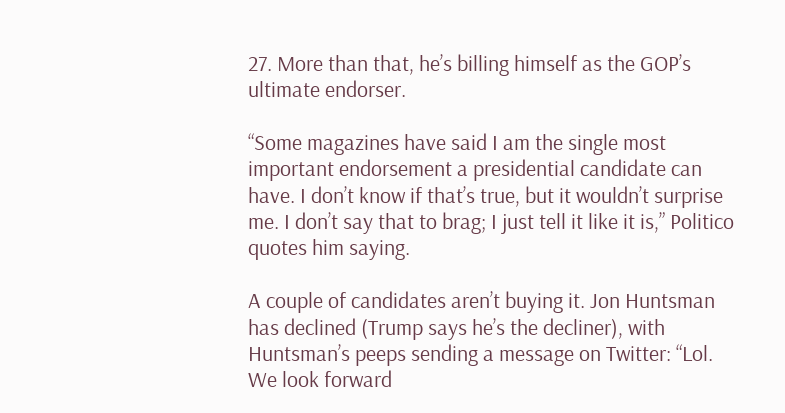27. More than that, he’s billing himself as the GOP’s ultimate endorser.

“Some magazines have said I am the single most important endorsement a presidential candidate can have. I don’t know if that’s true, but it wouldn’t surprise me. I don’t say that to brag; I just tell it like it is,” Politico quotes him saying.

A couple of candidates aren’t buying it. Jon Huntsman has declined (Trump says he’s the decliner), with Huntsman’s peeps sending a message on Twitter: “Lol. We look forward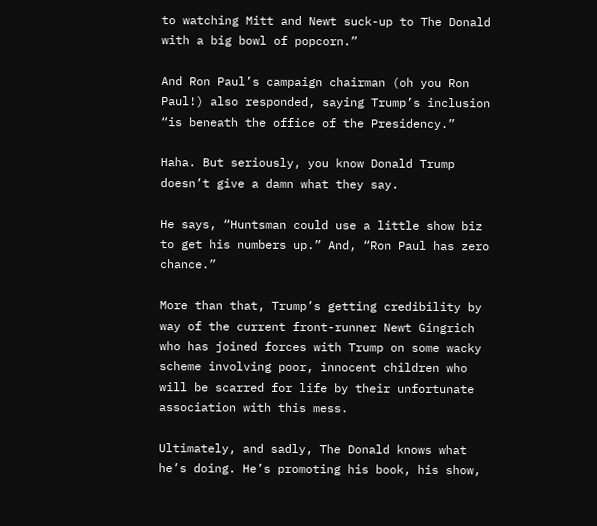to watching Mitt and Newt suck-up to The Donald with a big bowl of popcorn.”

And Ron Paul’s campaign chairman (oh you Ron Paul!) also responded, saying Trump’s inclusion “is beneath the office of the Presidency.”

Haha. But seriously, you know Donald Trump doesn’t give a damn what they say.

He says, “Huntsman could use a little show biz to get his numbers up.” And, “Ron Paul has zero chance.”

More than that, Trump’s getting credibility by way of the current front-runner Newt Gingrich who has joined forces with Trump on some wacky scheme involving poor, innocent children who will be scarred for life by their unfortunate association with this mess.

Ultimately, and sadly, The Donald knows what he’s doing. He’s promoting his book, his show,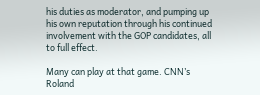his duties as moderator, and pumping up his own reputation through his continued involvement with the GOP candidates, all to full effect.

Many can play at that game. CNN’s Roland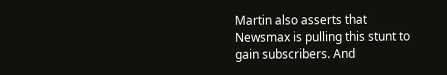Martin also asserts that Newsmax is pulling this stunt to gain subscribers. And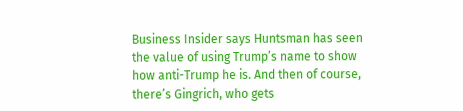Business Insider says Huntsman has seen the value of using Trump’s name to show how anti-Trump he is. And then of course, there’s Gingrich, who gets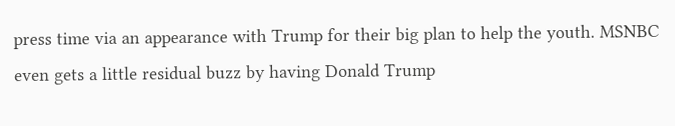press time via an appearance with Trump for their big plan to help the youth. MSNBC even gets a little residual buzz by having Donald Trump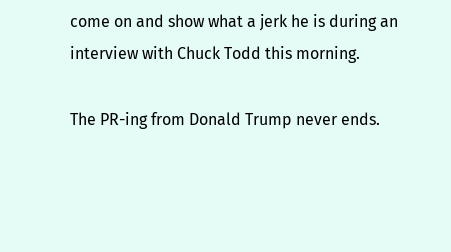come on and show what a jerk he is during an interview with Chuck Todd this morning.

The PR-ing from Donald Trump never ends.